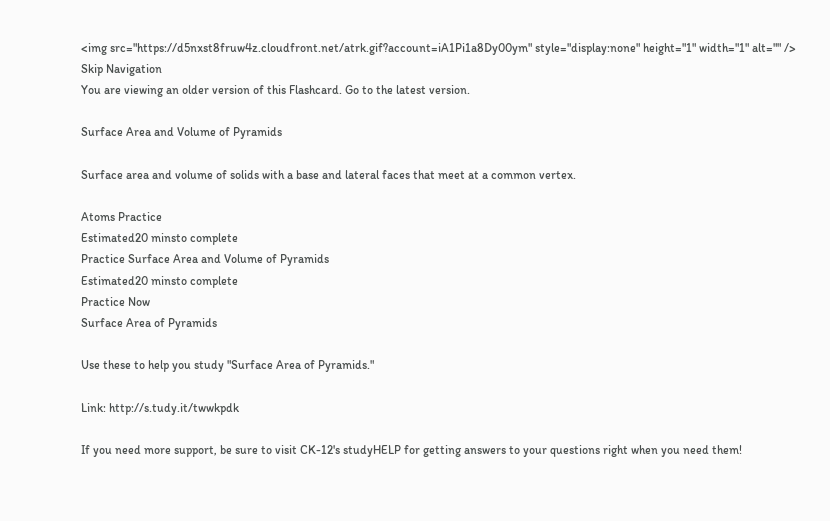<img src="https://d5nxst8fruw4z.cloudfront.net/atrk.gif?account=iA1Pi1a8Dy00ym" style="display:none" height="1" width="1" alt="" />
Skip Navigation
You are viewing an older version of this Flashcard. Go to the latest version.

Surface Area and Volume of Pyramids

Surface area and volume of solids with a base and lateral faces that meet at a common vertex.

Atoms Practice
Estimated20 minsto complete
Practice Surface Area and Volume of Pyramids
Estimated20 minsto complete
Practice Now
Surface Area of Pyramids

Use these to help you study "Surface Area of Pyramids."

Link: http://s.tudy.it/twwkpdk

If you need more support, be sure to visit CK-12's studyHELP for getting answers to your questions right when you need them!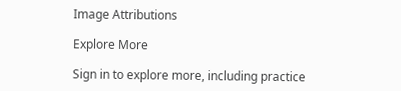Image Attributions

Explore More

Sign in to explore more, including practice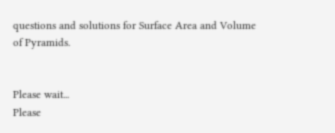questions and solutions for Surface Area and Volume of Pyramids.


Please wait...
Please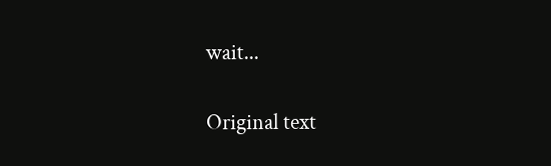wait...

Original text